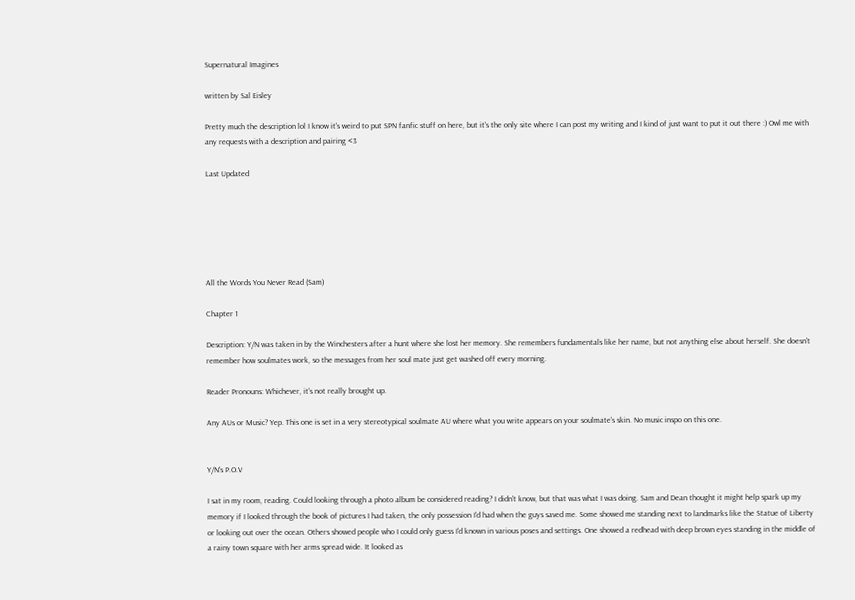Supernatural Imagines

written by Sal Eisley

Pretty much the description lol I know it's weird to put SPN fanfic stuff on here, but it's the only site where I can post my writing and I kind of just want to put it out there :) Owl me with any requests with a description and pairing <3

Last Updated






All the Words You Never Read (Sam)

Chapter 1

Description: Y/N was taken in by the Winchesters after a hunt where she lost her memory. She remembers fundamentals like her name, but not anything else about herself. She doesn't remember how soulmates work, so the messages from her soul mate just get washed off every morning.

Reader Pronouns: Whichever, it's not really brought up.

Any AUs or Music? Yep. This one is set in a very stereotypical soulmate AU where what you write appears on your soulmate's skin. No music inspo on this one.


Y/N's P.O.V

I sat in my room, reading. Could looking through a photo album be considered reading? I didn't know, but that was what I was doing. Sam and Dean thought it might help spark up my memory if I looked through the book of pictures I had taken, the only possession I'd had when the guys saved me. Some showed me standing next to landmarks like the Statue of Liberty or looking out over the ocean. Others showed people who I could only guess I'd known in various poses and settings. One showed a redhead with deep brown eyes standing in the middle of a rainy town square with her arms spread wide. It looked as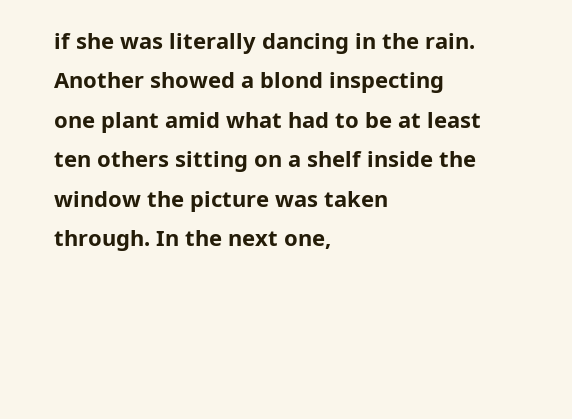if she was literally dancing in the rain. Another showed a blond inspecting one plant amid what had to be at least ten others sitting on a shelf inside the window the picture was taken through. In the next one,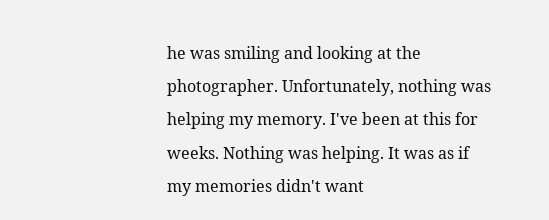he was smiling and looking at the photographer. Unfortunately, nothing was helping my memory. I've been at this for weeks. Nothing was helping. It was as if my memories didn't want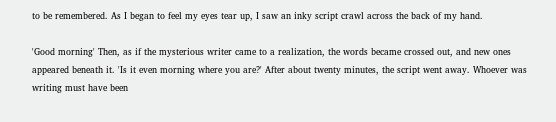to be remembered. As I began to feel my eyes tear up, I saw an inky script crawl across the back of my hand.

'Good morning' Then, as if the mysterious writer came to a realization, the words became crossed out, and new ones appeared beneath it. 'Is it even morning where you are?' After about twenty minutes, the script went away. Whoever was writing must have been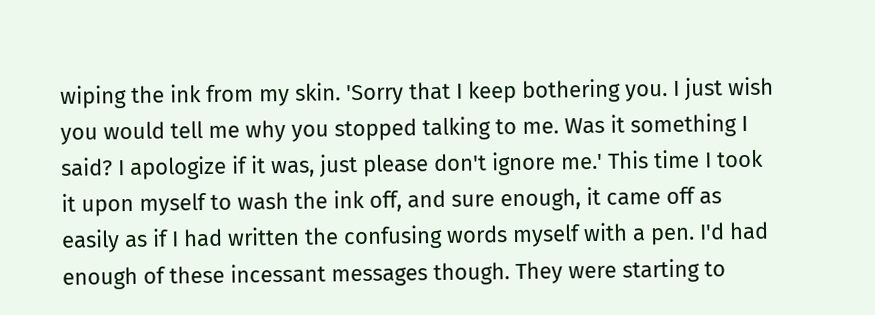wiping the ink from my skin. 'Sorry that I keep bothering you. I just wish you would tell me why you stopped talking to me. Was it something I said? I apologize if it was, just please don't ignore me.' This time I took it upon myself to wash the ink off, and sure enough, it came off as easily as if I had written the confusing words myself with a pen. I'd had enough of these incessant messages though. They were starting to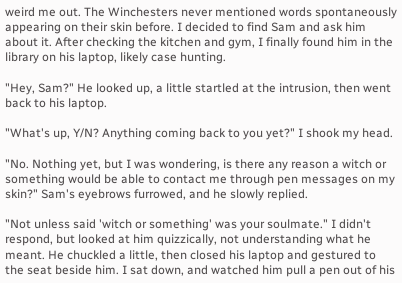weird me out. The Winchesters never mentioned words spontaneously appearing on their skin before. I decided to find Sam and ask him about it. After checking the kitchen and gym, I finally found him in the library on his laptop, likely case hunting.

"Hey, Sam?" He looked up, a little startled at the intrusion, then went back to his laptop.

"What's up, Y/N? Anything coming back to you yet?" I shook my head.

"No. Nothing yet, but I was wondering, is there any reason a witch or something would be able to contact me through pen messages on my skin?" Sam's eyebrows furrowed, and he slowly replied.

"Not unless said 'witch or something' was your soulmate." I didn't respond, but looked at him quizzically, not understanding what he meant. He chuckled a little, then closed his laptop and gestured to the seat beside him. I sat down, and watched him pull a pen out of his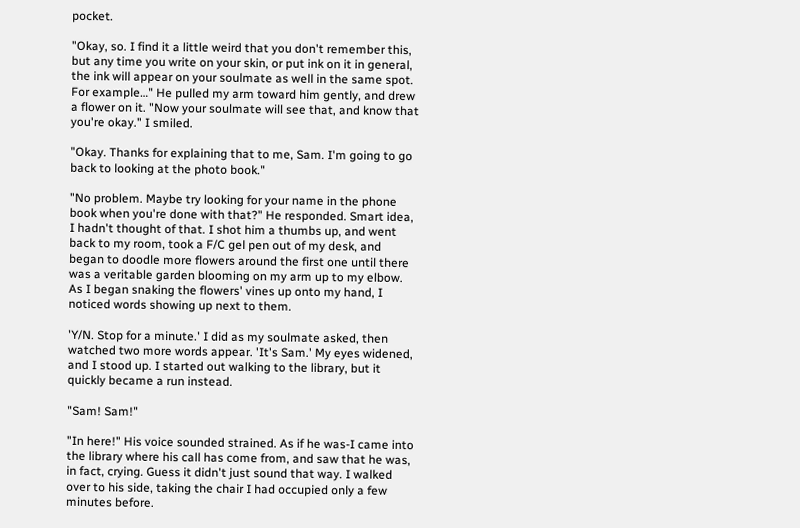pocket.

"Okay, so. I find it a little weird that you don't remember this, but any time you write on your skin, or put ink on it in general, the ink will appear on your soulmate as well in the same spot. For example…" He pulled my arm toward him gently, and drew a flower on it. "Now your soulmate will see that, and know that you're okay." I smiled.

"Okay. Thanks for explaining that to me, Sam. I'm going to go back to looking at the photo book."

"No problem. Maybe try looking for your name in the phone book when you're done with that?" He responded. Smart idea, I hadn't thought of that. I shot him a thumbs up, and went back to my room, took a F/C gel pen out of my desk, and began to doodle more flowers around the first one until there was a veritable garden blooming on my arm up to my elbow. As I began snaking the flowers' vines up onto my hand, I noticed words showing up next to them.

'Y/N. Stop for a minute.' I did as my soulmate asked, then watched two more words appear. 'It's Sam.' My eyes widened, and I stood up. I started out walking to the library, but it quickly became a run instead.

"Sam! Sam!"

"In here!" His voice sounded strained. As if he was-I came into the library where his call has come from, and saw that he was, in fact, crying. Guess it didn't just sound that way. I walked over to his side, taking the chair I had occupied only a few minutes before.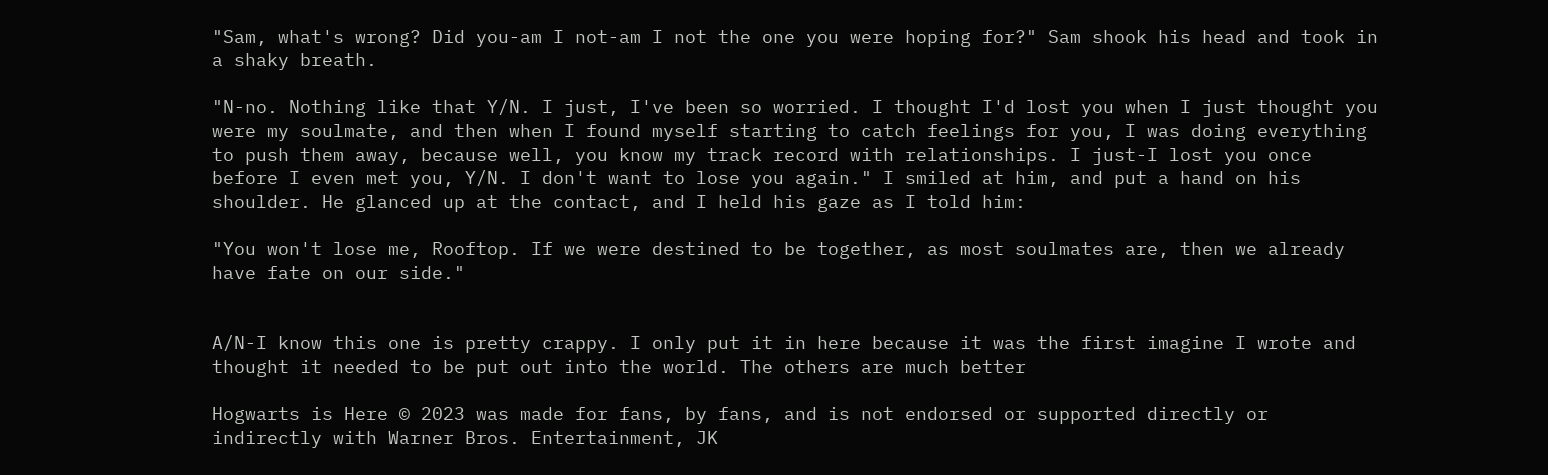"Sam, what's wrong? Did you-am I not-am I not the one you were hoping for?" Sam shook his head and took in a shaky breath.

"N-no. Nothing like that Y/N. I just, I've been so worried. I thought I'd lost you when I just thought you were my soulmate, and then when I found myself starting to catch feelings for you, I was doing everything to push them away, because well, you know my track record with relationships. I just-I lost you once before I even met you, Y/N. I don't want to lose you again." I smiled at him, and put a hand on his shoulder. He glanced up at the contact, and I held his gaze as I told him:

"You won't lose me, Rooftop. If we were destined to be together, as most soulmates are, then we already have fate on our side."


A/N-I know this one is pretty crappy. I only put it in here because it was the first imagine I wrote and thought it needed to be put out into the world. The others are much better

Hogwarts is Here © 2023 was made for fans, by fans, and is not endorsed or supported directly or indirectly with Warner Bros. Entertainment, JK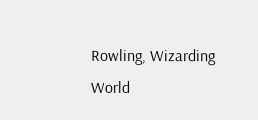Rowling, Wizarding World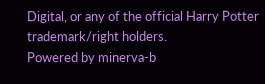Digital, or any of the official Harry Potter trademark/right holders.
Powered by minerva-b